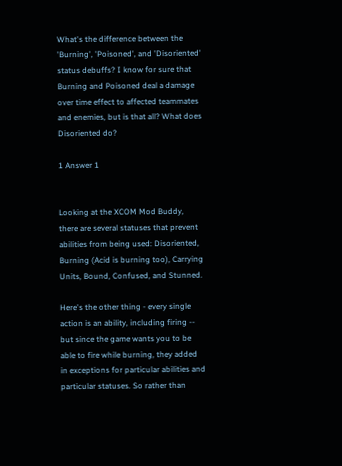What's the difference between the 'Burning', 'Poisoned', and 'Disoriented' status debuffs? I know for sure that Burning and Poisoned deal a damage over time effect to affected teammates and enemies, but is that all? What does Disoriented do?

1 Answer 1


Looking at the XCOM Mod Buddy, there are several statuses that prevent abilities from being used: Disoriented, Burning (Acid is burning too), Carrying Units, Bound, Confused, and Stunned.

Here's the other thing - every single action is an ability, including firing -- but since the game wants you to be able to fire while burning, they added in exceptions for particular abilities and particular statuses. So rather than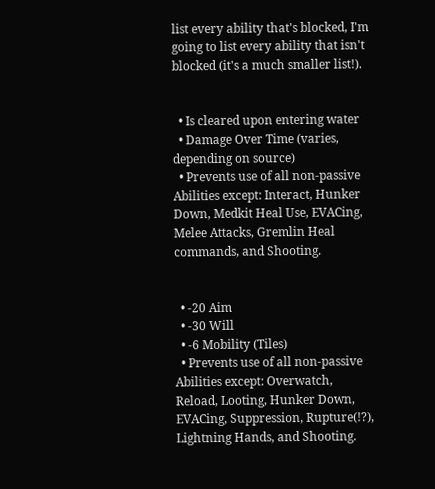list every ability that's blocked, I'm going to list every ability that isn't blocked (it's a much smaller list!).


  • Is cleared upon entering water
  • Damage Over Time (varies, depending on source)
  • Prevents use of all non-passive Abilities except: Interact, Hunker Down, Medkit Heal Use, EVACing, Melee Attacks, Gremlin Heal commands, and Shooting.


  • -20 Aim
  • -30 Will
  • -6 Mobility (Tiles)
  • Prevents use of all non-passive Abilities except: Overwatch, Reload, Looting, Hunker Down, EVACing, Suppression, Rupture(!?), Lightning Hands, and Shooting.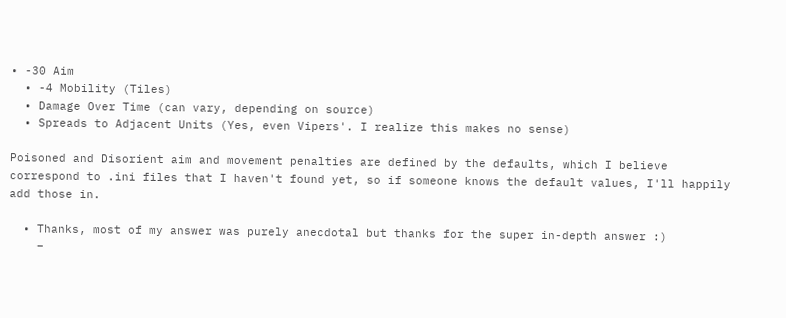• -30 Aim
  • -4 Mobility (Tiles)
  • Damage Over Time (can vary, depending on source)
  • Spreads to Adjacent Units (Yes, even Vipers'. I realize this makes no sense)

Poisoned and Disorient aim and movement penalties are defined by the defaults, which I believe correspond to .ini files that I haven't found yet, so if someone knows the default values, I'll happily add those in.

  • Thanks, most of my answer was purely anecdotal but thanks for the super in-depth answer :)
    –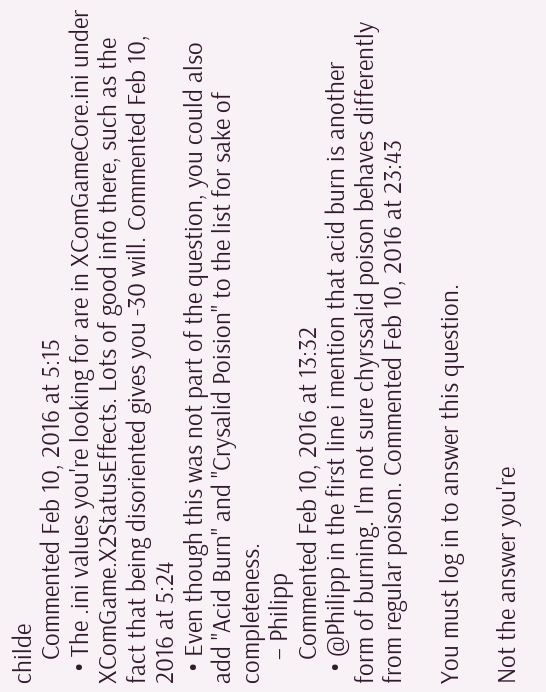childe
    Commented Feb 10, 2016 at 5:15
  • The .ini values you're looking for are in XComGameCore.ini under XComGame.X2StatusEffects. Lots of good info there, such as the fact that being disoriented gives you -30 will. Commented Feb 10, 2016 at 5:24
  • Even though this was not part of the question, you could also add "Acid Burn" and "Crysalid Poision" to the list for sake of completeness.
    – Philipp
    Commented Feb 10, 2016 at 13:32
  • @Philipp in the first line i mention that acid burn is another form of burning. I'm not sure chyrssalid poison behaves differently from regular poison. Commented Feb 10, 2016 at 23:43

You must log in to answer this question.

Not the answer you're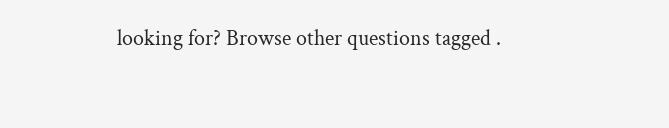looking for? Browse other questions tagged .